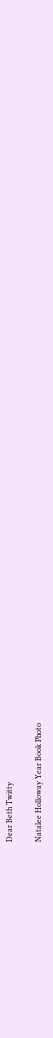Dear Beth Twitty

Natalee Holloway Year Book Photo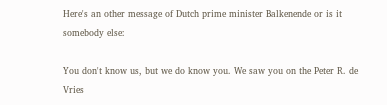Here's an other message of Dutch prime minister Balkenende or is it somebody else:

You don't know us, but we do know you. We saw you on the Peter R. de Vries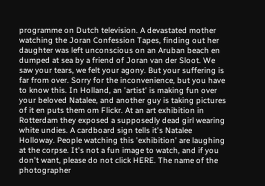programme on Dutch television. A devastated mother watching the Joran Confession Tapes, finding out her daughter was left unconscious on an Aruban beach en dumped at sea by a friend of Joran van der Sloot. We saw your tears, we felt your agony. But your suffering is far from over. Sorry for the inconvenience, but you have to know this. In Holland, an 'artist' is making fun over your beloved Natalee, and another guy is taking pictures of it en puts them om Flickr. At an art exhibition in Rotterdam they exposed a supposedly dead girl wearing white undies. A cardboard sign tells it's Natalee Holloway. People watching this 'exhibition' are laughing at the corpse. It's not a fun image to watch, and if you don't want, please do not click HERE. The name of the photographer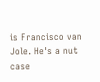is Francisco van Jole. He's a nut case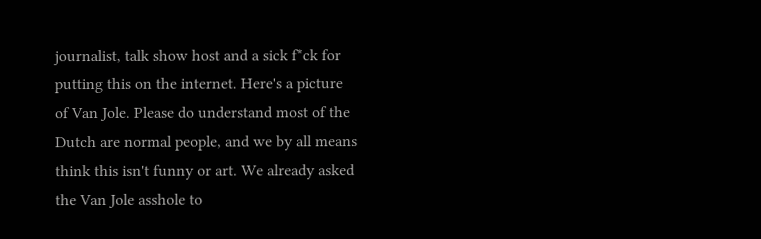journalist, talk show host and a sick f*ck for putting this on the internet. Here's a picture of Van Jole. Please do understand most of the Dutch are normal people, and we by all means think this isn't funny or art. We already asked the Van Jole asshole to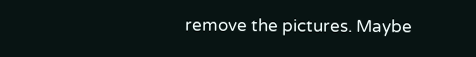remove the pictures. Maybe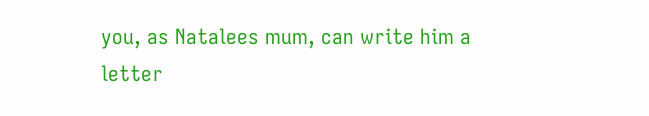you, as Natalees mum, can write him a letter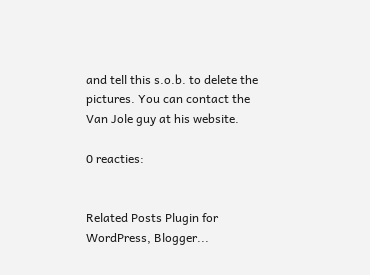and tell this s.o.b. to delete the pictures. You can contact the Van Jole guy at his website.

0 reacties:


Related Posts Plugin for WordPress, Blogger...